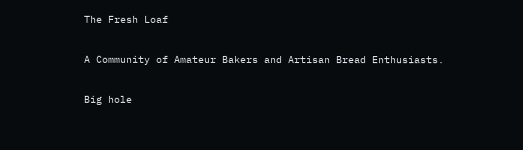The Fresh Loaf

A Community of Amateur Bakers and Artisan Bread Enthusiasts.

Big hole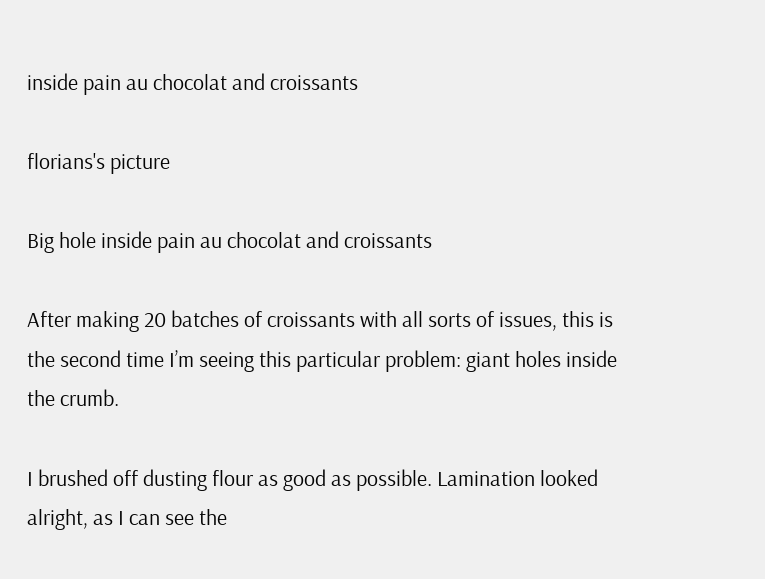inside pain au chocolat and croissants

florians's picture

Big hole inside pain au chocolat and croissants

After making 20 batches of croissants with all sorts of issues, this is the second time I’m seeing this particular problem: giant holes inside the crumb.

I brushed off dusting flour as good as possible. Lamination looked alright, as I can see the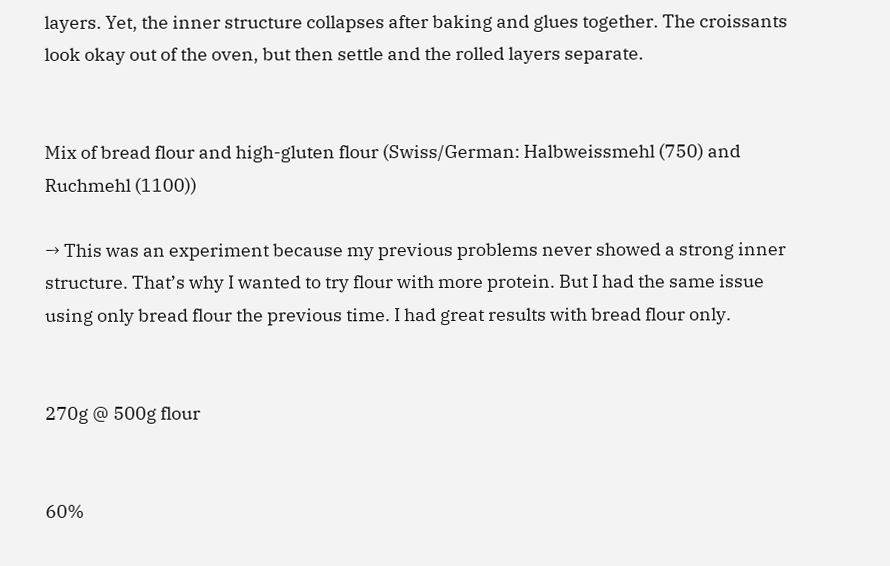layers. Yet, the inner structure collapses after baking and glues together. The croissants look okay out of the oven, but then settle and the rolled layers separate.


Mix of bread flour and high-gluten flour (Swiss/German: Halbweissmehl (750) and Ruchmehl (1100))

→ This was an experiment because my previous problems never showed a strong inner structure. That’s why I wanted to try flour with more protein. But I had the same issue using only bread flour the previous time. I had great results with bread flour only.


270g @ 500g flour


60%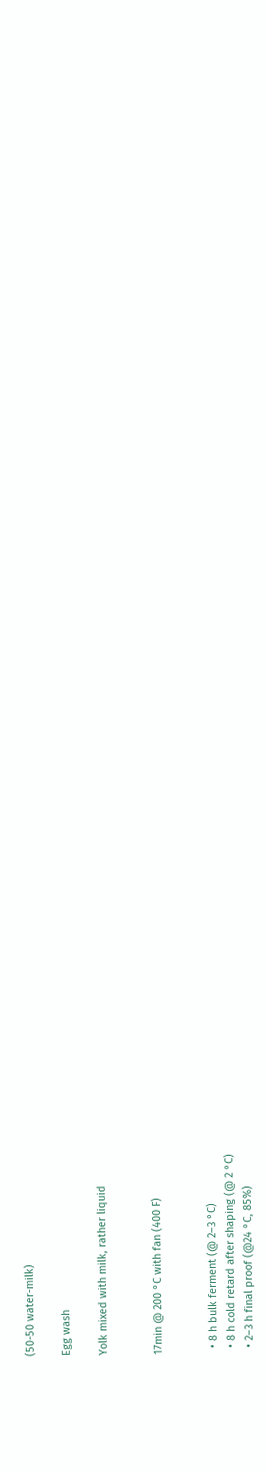(50-50 water-milk)

Egg wash

Yolk mixed with milk, rather liquid


17min @ 200 °C with fan (400 F)


  • 8 h bulk ferment (@ 2–3 °C)
  • 8 h cold retard after shaping (@ 2 °C)
  • 2–3 h final proof (@24 °C, 85%)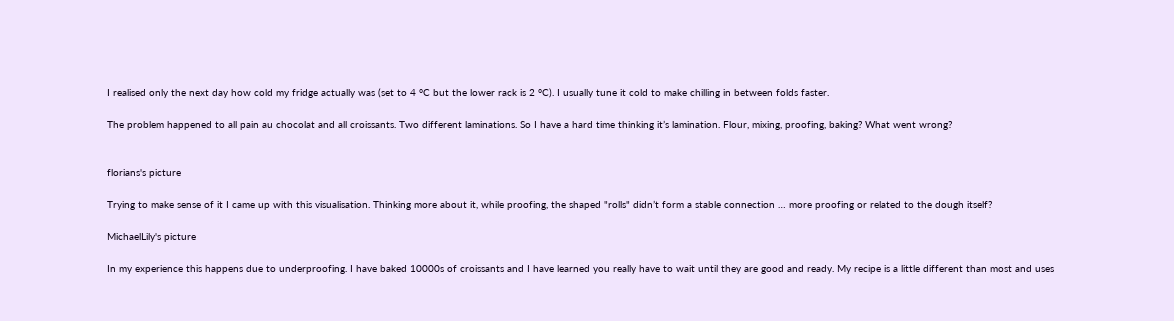I realised only the next day how cold my fridge actually was (set to 4 °C but the lower rack is 2 °C). I usually tune it cold to make chilling in between folds faster.

The problem happened to all pain au chocolat and all croissants. Two different laminations. So I have a hard time thinking it’s lamination. Flour, mixing, proofing, baking? What went wrong?


florians's picture

Trying to make sense of it I came up with this visualisation. Thinking more about it, while proofing, the shaped "rolls" didn’t form a stable connection … more proofing or related to the dough itself?

MichaelLily's picture

In my experience this happens due to underproofing. I have baked 10000s of croissants and I have learned you really have to wait until they are good and ready. My recipe is a little different than most and uses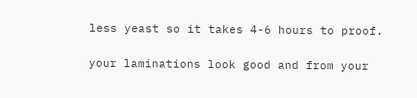less yeast so it takes 4-6 hours to proof.

your laminations look good and from your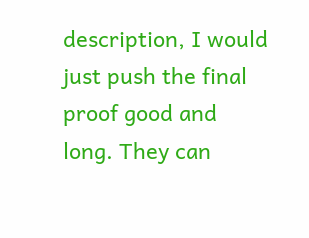description, I would just push the final proof good and long. They can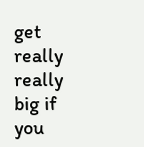get really really big if you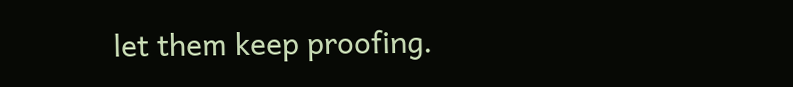let them keep proofing.